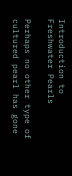Introduction to Freshwater Pearls

Perhaps no other type of cultured pearl has gone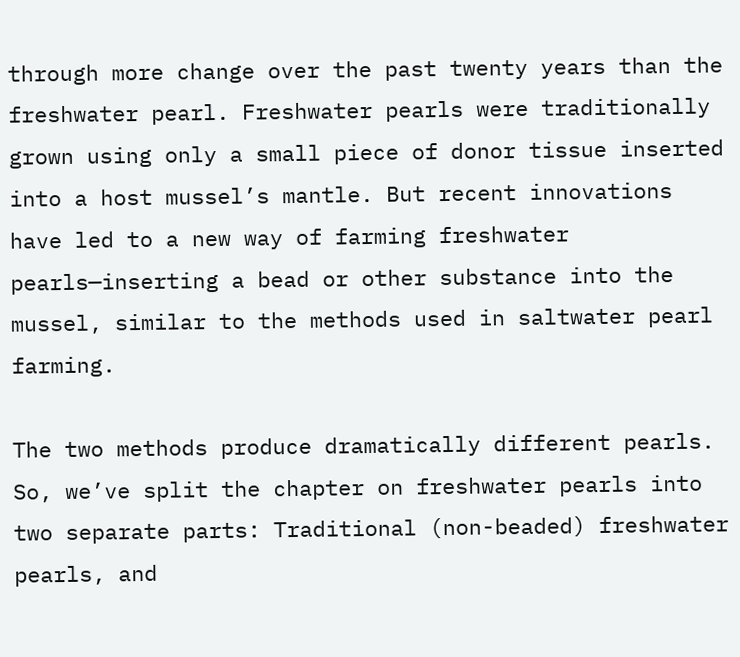through more change over the past twenty years than the freshwater pearl. Freshwater pearls were traditionally grown using only a small piece of donor tissue inserted into a host mussel’s mantle. But recent innovations have led to a new way of farming freshwater pearls—inserting a bead or other substance into the mussel, similar to the methods used in saltwater pearl farming.

The two methods produce dramatically different pearls. So, we’ve split the chapter on freshwater pearls into two separate parts: Traditional (non-beaded) freshwater pearls, and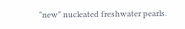"new" nucleated freshwater pearls.